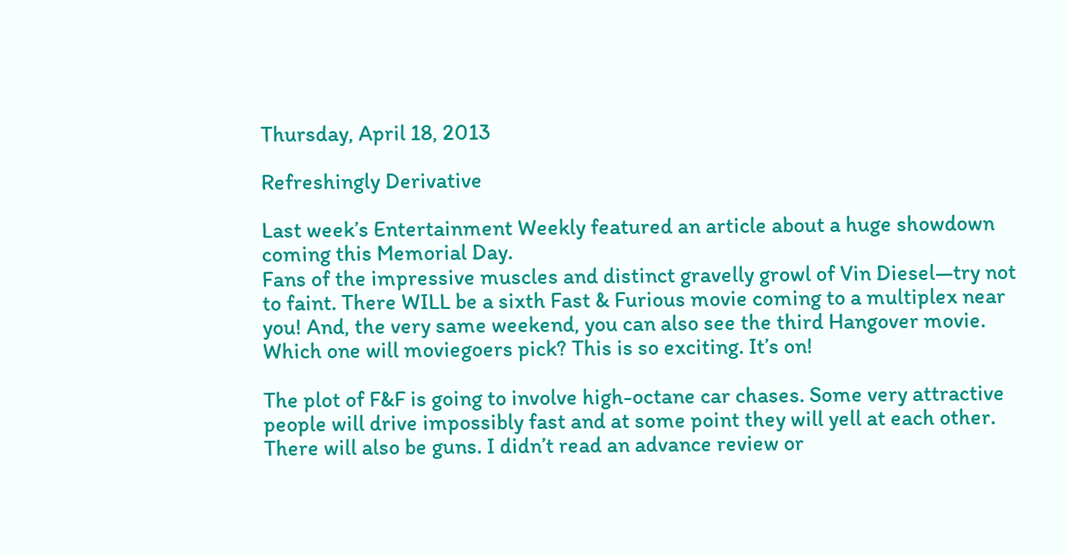Thursday, April 18, 2013

Refreshingly Derivative

Last week’s Entertainment Weekly featured an article about a huge showdown coming this Memorial Day.
Fans of the impressive muscles and distinct gravelly growl of Vin Diesel—try not to faint. There WILL be a sixth Fast & Furious movie coming to a multiplex near you! And, the very same weekend, you can also see the third Hangover movie. Which one will moviegoers pick? This is so exciting. It’s on!

The plot of F&F is going to involve high-octane car chases. Some very attractive people will drive impossibly fast and at some point they will yell at each other. There will also be guns. I didn’t read an advance review or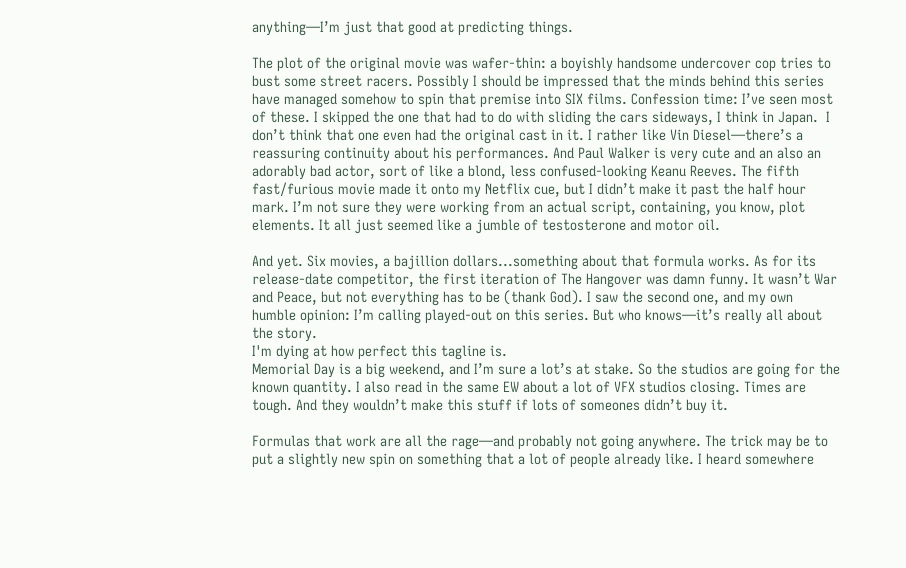anything—I’m just that good at predicting things.

The plot of the original movie was wafer-thin: a boyishly handsome undercover cop tries to bust some street racers. Possibly I should be impressed that the minds behind this series have managed somehow to spin that premise into SIX films. Confession time: I’ve seen most of these. I skipped the one that had to do with sliding the cars sideways, I think in Japan.  I don’t think that one even had the original cast in it. I rather like Vin Diesel—there’s a reassuring continuity about his performances. And Paul Walker is very cute and an also an adorably bad actor, sort of like a blond, less confused-looking Keanu Reeves. The fifth fast/furious movie made it onto my Netflix cue, but I didn’t make it past the half hour mark. I’m not sure they were working from an actual script, containing, you know, plot elements. It all just seemed like a jumble of testosterone and motor oil.

And yet. Six movies, a bajillion dollars...something about that formula works. As for its release-date competitor, the first iteration of The Hangover was damn funny. It wasn’t War and Peace, but not everything has to be (thank God). I saw the second one, and my own humble opinion: I’m calling played-out on this series. But who knows—it’s really all about the story.
I'm dying at how perfect this tagline is.
Memorial Day is a big weekend, and I’m sure a lot’s at stake. So the studios are going for the known quantity. I also read in the same EW about a lot of VFX studios closing. Times are tough. And they wouldn’t make this stuff if lots of someones didn’t buy it.

Formulas that work are all the rage—and probably not going anywhere. The trick may be to put a slightly new spin on something that a lot of people already like. I heard somewhere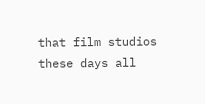that film studios these days all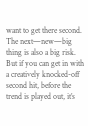want to get there second. The next—new—big thing is also a big risk. But if you can get in with a creatively knocked-off second hit, before the trend is played out, it’s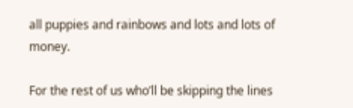all puppies and rainbows and lots and lots of money.

For the rest of us who’ll be skipping the lines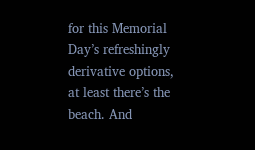for this Memorial Day’s refreshingly derivative options, at least there’s the beach. And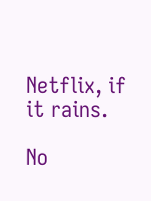Netflix, if it rains.

No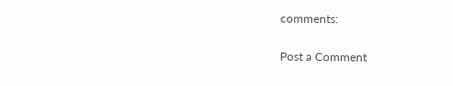comments:

Post a Comment